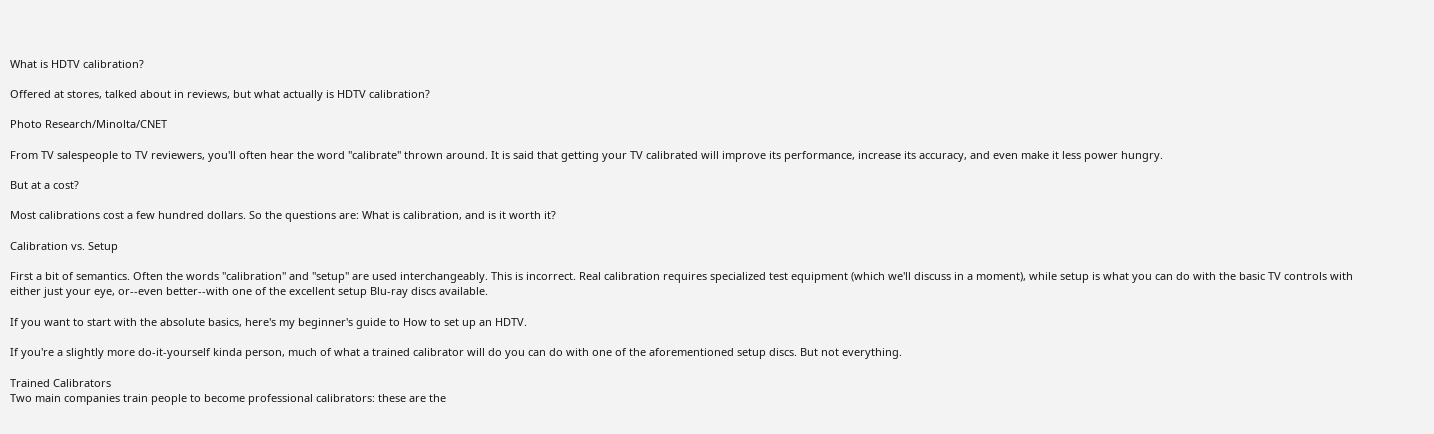What is HDTV calibration?

Offered at stores, talked about in reviews, but what actually is HDTV calibration?

Photo Research/Minolta/CNET

From TV salespeople to TV reviewers, you'll often hear the word "calibrate" thrown around. It is said that getting your TV calibrated will improve its performance, increase its accuracy, and even make it less power hungry.

But at a cost?

Most calibrations cost a few hundred dollars. So the questions are: What is calibration, and is it worth it?

Calibration vs. Setup

First a bit of semantics. Often the words "calibration" and "setup" are used interchangeably. This is incorrect. Real calibration requires specialized test equipment (which we'll discuss in a moment), while setup is what you can do with the basic TV controls with either just your eye, or--even better--with one of the excellent setup Blu-ray discs available.

If you want to start with the absolute basics, here's my beginner's guide to How to set up an HDTV.

If you're a slightly more do-it-yourself kinda person, much of what a trained calibrator will do you can do with one of the aforementioned setup discs. But not everything.

Trained Calibrators
Two main companies train people to become professional calibrators: these are the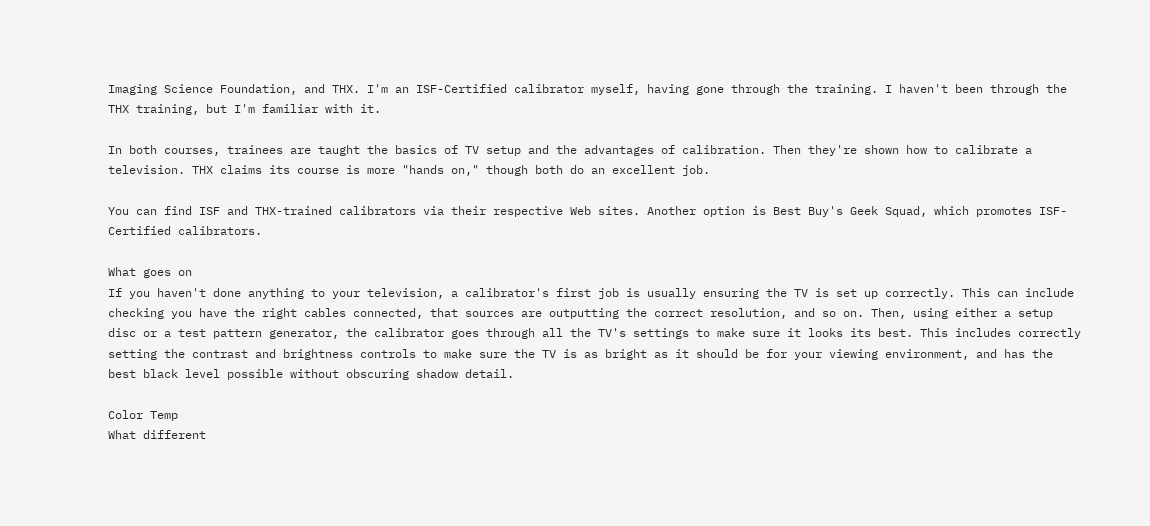Imaging Science Foundation, and THX. I'm an ISF-Certified calibrator myself, having gone through the training. I haven't been through the THX training, but I'm familiar with it.

In both courses, trainees are taught the basics of TV setup and the advantages of calibration. Then they're shown how to calibrate a television. THX claims its course is more "hands on," though both do an excellent job.

You can find ISF and THX-trained calibrators via their respective Web sites. Another option is Best Buy's Geek Squad, which promotes ISF-Certified calibrators.

What goes on
If you haven't done anything to your television, a calibrator's first job is usually ensuring the TV is set up correctly. This can include checking you have the right cables connected, that sources are outputting the correct resolution, and so on. Then, using either a setup disc or a test pattern generator, the calibrator goes through all the TV's settings to make sure it looks its best. This includes correctly setting the contrast and brightness controls to make sure the TV is as bright as it should be for your viewing environment, and has the best black level possible without obscuring shadow detail.

Color Temp
What different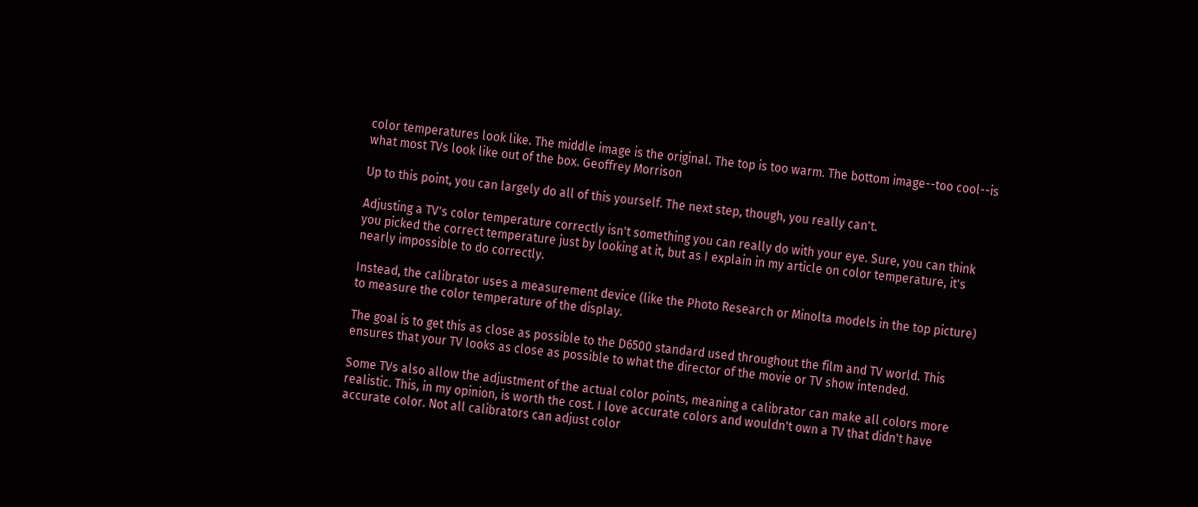color temperatures look like. The middle image is the original. The top is too warm. The bottom image--too cool--is what most TVs look like out of the box. Geoffrey Morrison

Up to this point, you can largely do all of this yourself. The next step, though, you really can't.

Adjusting a TV's color temperature correctly isn't something you can really do with your eye. Sure, you can think you picked the correct temperature just by looking at it, but as I explain in my article on color temperature, it's nearly impossible to do correctly.

Instead, the calibrator uses a measurement device (like the Photo Research or Minolta models in the top picture) to measure the color temperature of the display.

The goal is to get this as close as possible to the D6500 standard used throughout the film and TV world. This ensures that your TV looks as close as possible to what the director of the movie or TV show intended.

Some TVs also allow the adjustment of the actual color points, meaning a calibrator can make all colors more realistic. This, in my opinion, is worth the cost. I love accurate colors and wouldn't own a TV that didn't have accurate color. Not all calibrators can adjust color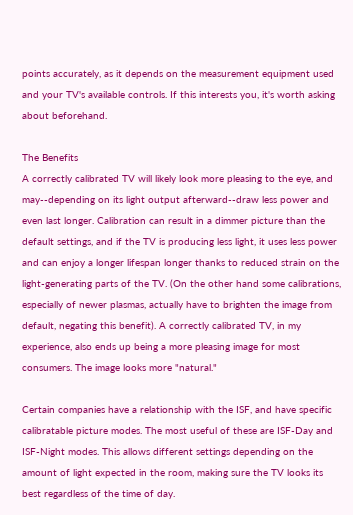points accurately, as it depends on the measurement equipment used and your TV's available controls. If this interests you, it's worth asking about beforehand.

The Benefits
A correctly calibrated TV will likely look more pleasing to the eye, and may--depending on its light output afterward--draw less power and even last longer. Calibration can result in a dimmer picture than the default settings, and if the TV is producing less light, it uses less power and can enjoy a longer lifespan longer thanks to reduced strain on the light-generating parts of the TV. (On the other hand some calibrations, especially of newer plasmas, actually have to brighten the image from default, negating this benefit). A correctly calibrated TV, in my experience, also ends up being a more pleasing image for most consumers. The image looks more "natural."

Certain companies have a relationship with the ISF, and have specific calibratable picture modes. The most useful of these are ISF-Day and ISF-Night modes. This allows different settings depending on the amount of light expected in the room, making sure the TV looks its best regardless of the time of day.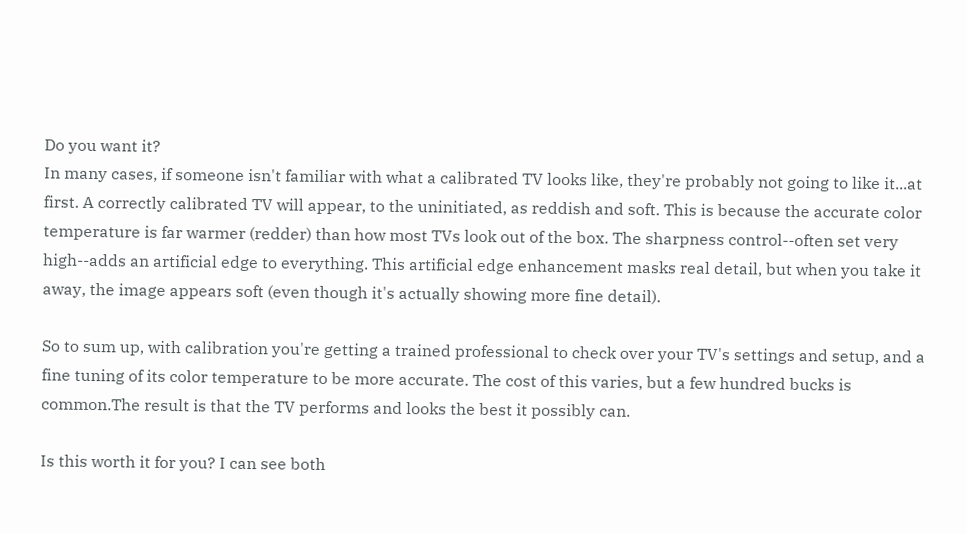Do you want it?
In many cases, if someone isn't familiar with what a calibrated TV looks like, they're probably not going to like it...at first. A correctly calibrated TV will appear, to the uninitiated, as reddish and soft. This is because the accurate color temperature is far warmer (redder) than how most TVs look out of the box. The sharpness control--often set very high--adds an artificial edge to everything. This artificial edge enhancement masks real detail, but when you take it away, the image appears soft (even though it's actually showing more fine detail).

So to sum up, with calibration you're getting a trained professional to check over your TV's settings and setup, and a fine tuning of its color temperature to be more accurate. The cost of this varies, but a few hundred bucks is common.The result is that the TV performs and looks the best it possibly can.

Is this worth it for you? I can see both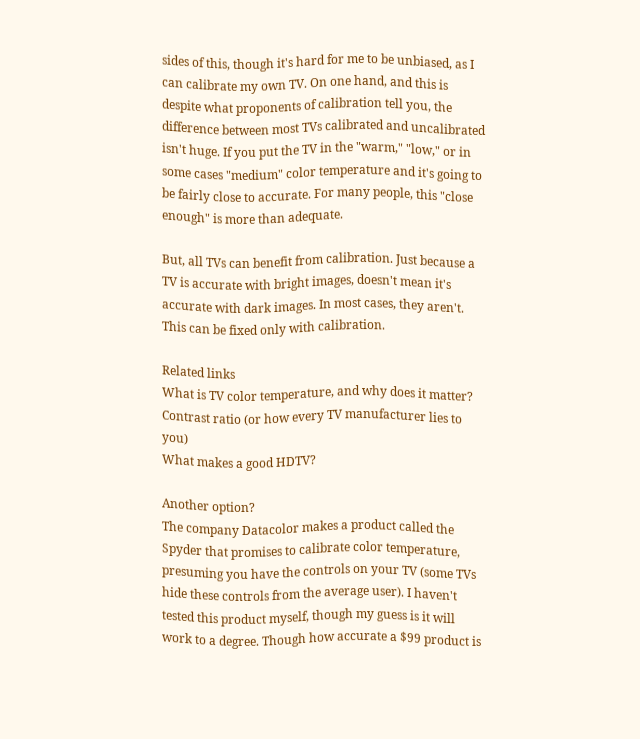sides of this, though it's hard for me to be unbiased, as I can calibrate my own TV. On one hand, and this is despite what proponents of calibration tell you, the difference between most TVs calibrated and uncalibrated isn't huge. If you put the TV in the "warm," "low," or in some cases "medium" color temperature and it's going to be fairly close to accurate. For many people, this "close enough" is more than adequate.

But, all TVs can benefit from calibration. Just because a TV is accurate with bright images, doesn't mean it's accurate with dark images. In most cases, they aren't. This can be fixed only with calibration.

Related links
What is TV color temperature, and why does it matter?
Contrast ratio (or how every TV manufacturer lies to you)
What makes a good HDTV?

Another option?
The company Datacolor makes a product called the Spyder that promises to calibrate color temperature, presuming you have the controls on your TV (some TVs hide these controls from the average user). I haven't tested this product myself, though my guess is it will work to a degree. Though how accurate a $99 product is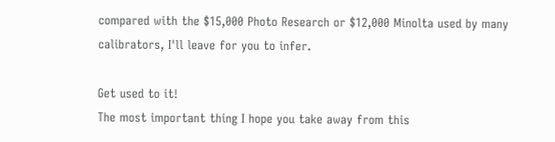compared with the $15,000 Photo Research or $12,000 Minolta used by many calibrators, I'll leave for you to infer.

Get used to it!
The most important thing I hope you take away from this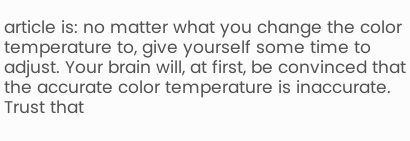article is: no matter what you change the color temperature to, give yourself some time to adjust. Your brain will, at first, be convinced that the accurate color temperature is inaccurate. Trust that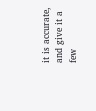it is accurate, and give it a few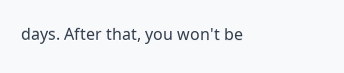days. After that, you won't be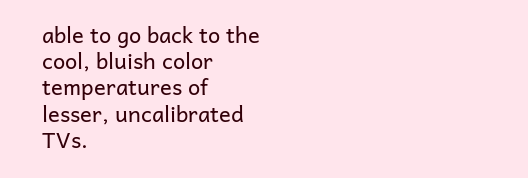able to go back to the cool, bluish color temperatures of lesser, uncalibrated TVs.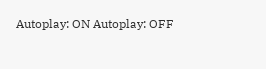Autoplay: ON Autoplay: OFF